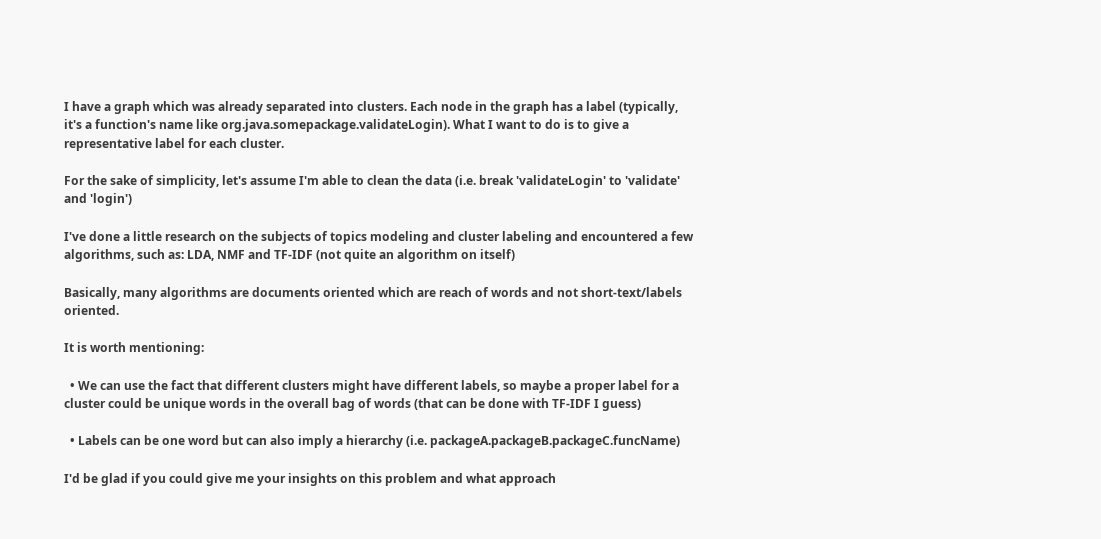I have a graph which was already separated into clusters. Each node in the graph has a label (typically, it's a function's name like org.java.somepackage.validateLogin). What I want to do is to give a representative label for each cluster.

For the sake of simplicity, let's assume I'm able to clean the data (i.e. break 'validateLogin' to 'validate' and 'login')

I've done a little research on the subjects of topics modeling and cluster labeling and encountered a few algorithms, such as: LDA, NMF and TF-IDF (not quite an algorithm on itself)

Basically, many algorithms are documents oriented which are reach of words and not short-text/labels oriented.

It is worth mentioning:

  • We can use the fact that different clusters might have different labels, so maybe a proper label for a cluster could be unique words in the overall bag of words (that can be done with TF-IDF I guess)

  • Labels can be one word but can also imply a hierarchy (i.e. packageA.packageB.packageC.funcName)

I'd be glad if you could give me your insights on this problem and what approach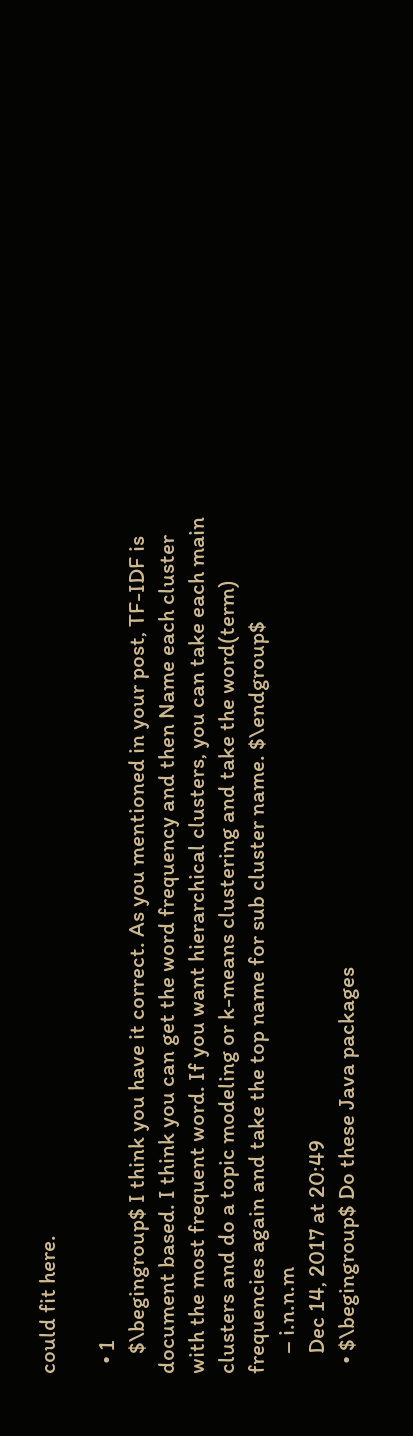could fit here.

  • 1
    $\begingroup$ I think you have it correct. As you mentioned in your post, TF-IDF is document based. I think you can get the word frequency and then Name each cluster with the most frequent word. If you want hierarchical clusters, you can take each main clusters and do a topic modeling or k-means clustering and take the word(term) frequencies again and take the top name for sub cluster name. $\endgroup$
    – i.n.n.m
    Dec 14, 2017 at 20:49
  • $\begingroup$ Do these Java packages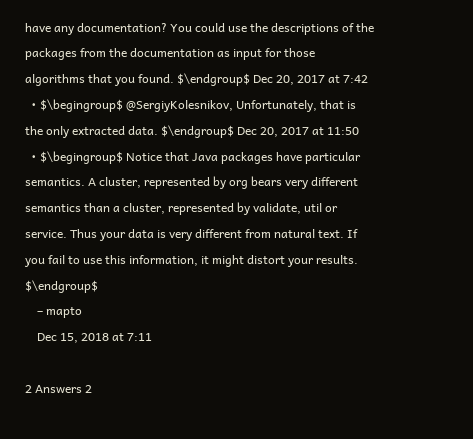have any documentation? You could use the descriptions of the packages from the documentation as input for those algorithms that you found. $\endgroup$ Dec 20, 2017 at 7:42
  • $\begingroup$ @SergiyKolesnikov, Unfortunately, that is the only extracted data. $\endgroup$ Dec 20, 2017 at 11:50
  • $\begingroup$ Notice that Java packages have particular semantics. A cluster, represented by org bears very different semantics than a cluster, represented by validate, util or service. Thus your data is very different from natural text. If you fail to use this information, it might distort your results. $\endgroup$
    – mapto
    Dec 15, 2018 at 7:11

2 Answers 2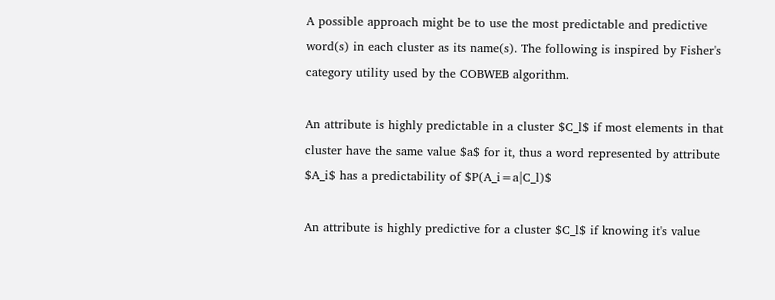A possible approach might be to use the most predictable and predictive word(s) in each cluster as its name(s). The following is inspired by Fisher's category utility used by the COBWEB algorithm.

An attribute is highly predictable in a cluster $C_l$ if most elements in that cluster have the same value $a$ for it, thus a word represented by attribute $A_i$ has a predictability of $P(A_i=a|C_l)$

An attribute is highly predictive for a cluster $C_l$ if knowing it's value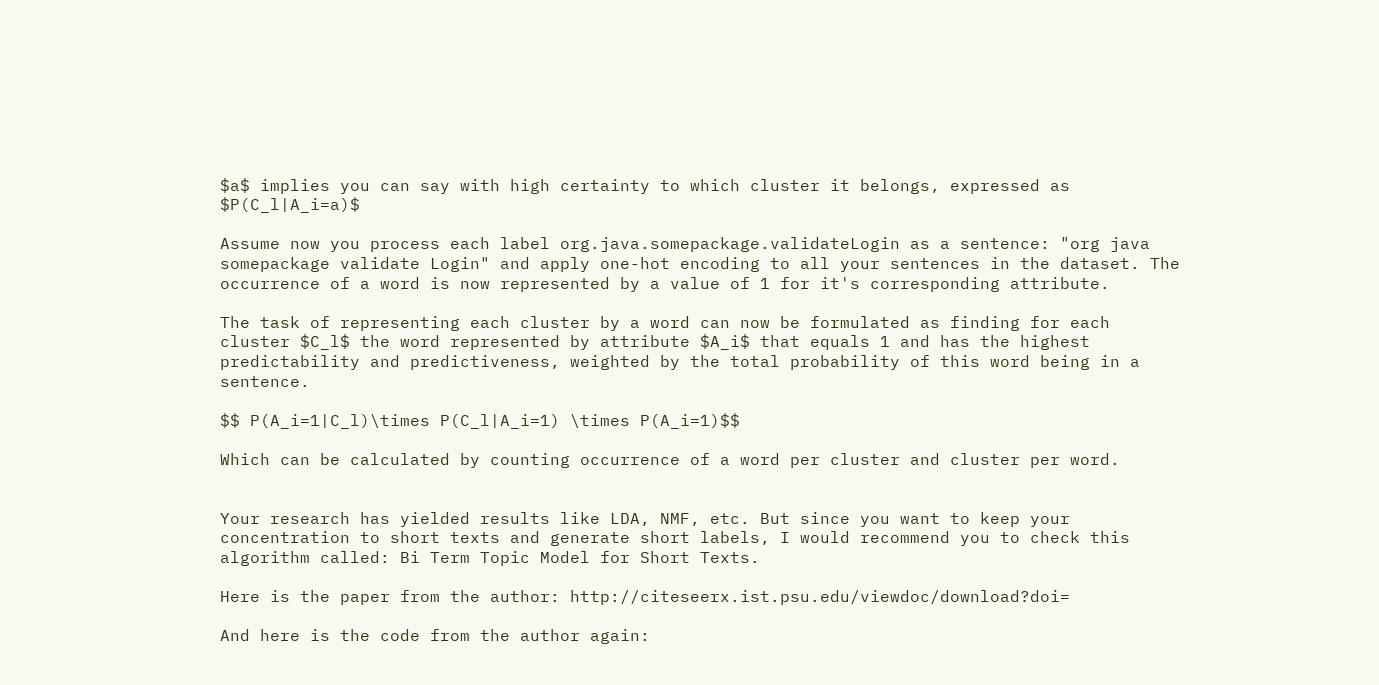$a$ implies you can say with high certainty to which cluster it belongs, expressed as $P(C_l|A_i=a)$

Assume now you process each label org.java.somepackage.validateLogin as a sentence: "org java somepackage validate Login" and apply one-hot encoding to all your sentences in the dataset. The occurrence of a word is now represented by a value of 1 for it's corresponding attribute.

The task of representing each cluster by a word can now be formulated as finding for each cluster $C_l$ the word represented by attribute $A_i$ that equals 1 and has the highest predictability and predictiveness, weighted by the total probability of this word being in a sentence.

$$ P(A_i=1|C_l)\times P(C_l|A_i=1) \times P(A_i=1)$$

Which can be calculated by counting occurrence of a word per cluster and cluster per word.


Your research has yielded results like LDA, NMF, etc. But since you want to keep your concentration to short texts and generate short labels, I would recommend you to check this algorithm called: Bi Term Topic Model for Short Texts.

Here is the paper from the author: http://citeseerx.ist.psu.edu/viewdoc/download?doi=

And here is the code from the author again: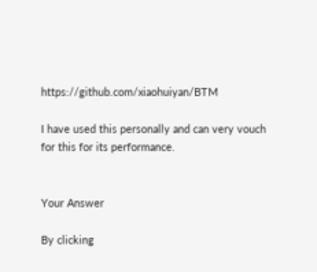https://github.com/xiaohuiyan/BTM

I have used this personally and can very vouch for this for its performance.


Your Answer

By clicking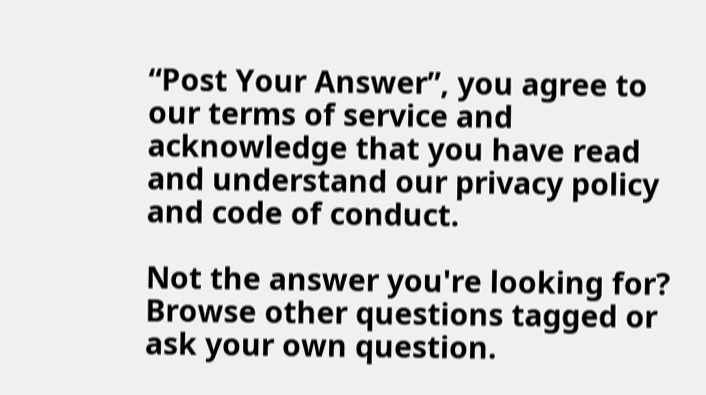“Post Your Answer”, you agree to our terms of service and acknowledge that you have read and understand our privacy policy and code of conduct.

Not the answer you're looking for? Browse other questions tagged or ask your own question.